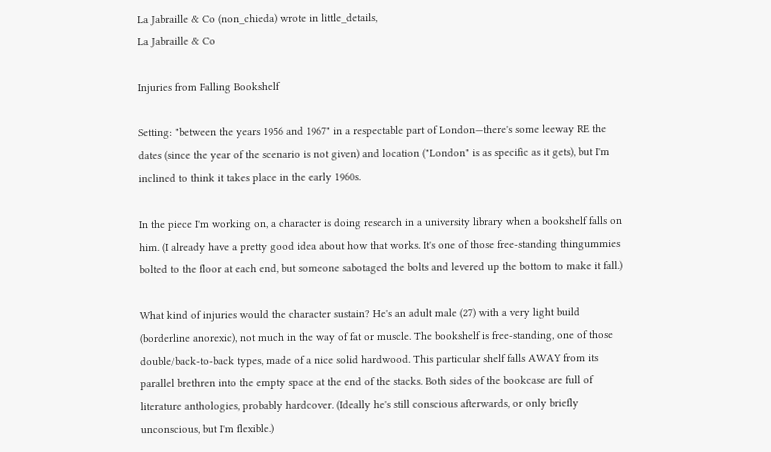La Jabraille & Co (non_chieda) wrote in little_details,
La Jabraille & Co

Injuries from Falling Bookshelf

Setting: "between the years 1956 and 1967" in a respectable part of London—there's some leeway RE the dates (since the year of the scenario is not given) and location ("London" is as specific as it gets), but I'm inclined to think it takes place in the early 1960s.

In the piece I'm working on, a character is doing research in a university library when a bookshelf falls on him. (I already have a pretty good idea about how that works. It's one of those free-standing thingummies bolted to the floor at each end, but someone sabotaged the bolts and levered up the bottom to make it fall.)

What kind of injuries would the character sustain? He's an adult male (27) with a very light build (borderline anorexic), not much in the way of fat or muscle. The bookshelf is free-standing, one of those double/back-to-back types, made of a nice solid hardwood. This particular shelf falls AWAY from its parallel brethren into the empty space at the end of the stacks. Both sides of the bookcase are full of literature anthologies, probably hardcover. (Ideally he's still conscious afterwards, or only briefly unconscious, but I'm flexible.)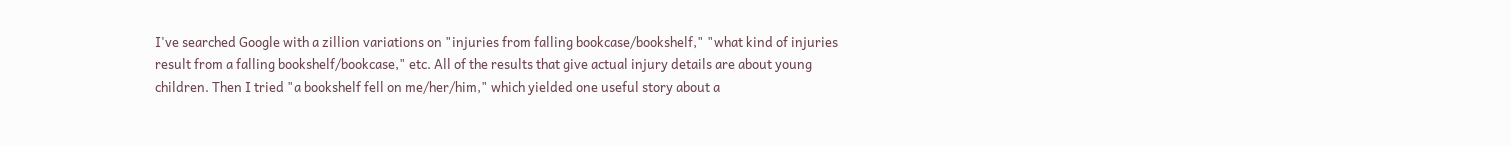I've searched Google with a zillion variations on "injuries from falling bookcase/bookshelf," "what kind of injuries result from a falling bookshelf/bookcase," etc. All of the results that give actual injury details are about young children. Then I tried "a bookshelf fell on me/her/him," which yielded one useful story about a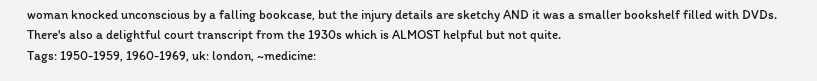woman knocked unconscious by a falling bookcase, but the injury details are sketchy AND it was a smaller bookshelf filled with DVDs. There's also a delightful court transcript from the 1930s which is ALMOST helpful but not quite.
Tags: 1950-1959, 1960-1969, uk: london, ~medicine: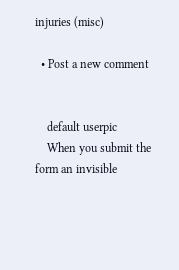injuries (misc)

  • Post a new comment


    default userpic
    When you submit the form an invisible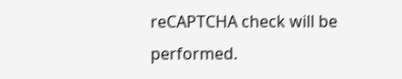reCAPTCHA check will be performed.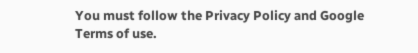You must follow the Privacy Policy and Google Terms of use.